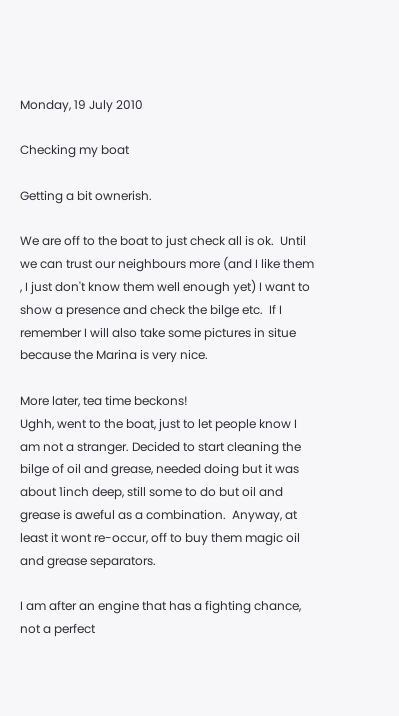Monday, 19 July 2010

Checking my boat

Getting a bit ownerish.

We are off to the boat to just check all is ok.  Until we can trust our neighbours more (and I like them , I just don't know them well enough yet) I want to show a presence and check the bilge etc.  If I remember I will also take some pictures in situe because the Marina is very nice.

More later, tea time beckons!
Ughh, went to the boat, just to let people know I am not a stranger. Decided to start cleaning the bilge of oil and grease, needed doing but it was about 1inch deep, still some to do but oil and grease is aweful as a combination.  Anyway, at least it wont re-occur, off to buy them magic oil and grease separators.

I am after an engine that has a fighting chance, not a perfect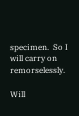specimen.  So I will carry on remorselessly.

Will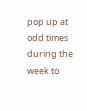pop up at odd times during the week to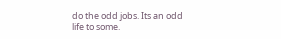do the odd jobs. Its an odd life to some.